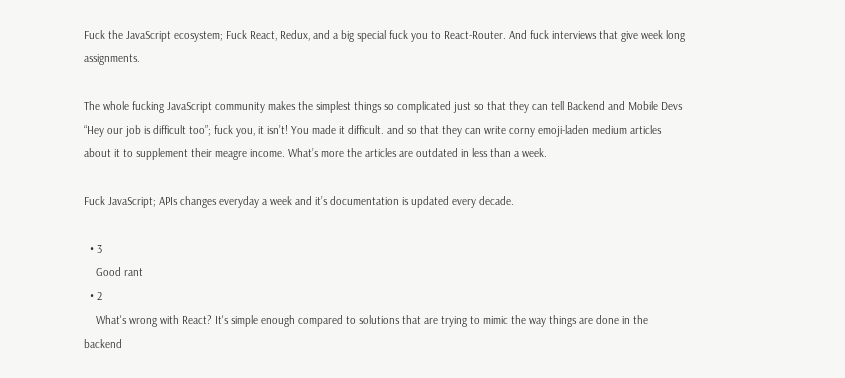Fuck the JavaScript ecosystem; Fuck React, Redux, and a big special fuck you to React-Router. And fuck interviews that give week long assignments.

The whole fucking JavaScript community makes the simplest things so complicated just so that they can tell Backend and Mobile Devs “Hey our job is difficult too”; fuck you, it isn’t! You made it difficult. and so that they can write corny emoji-laden medium articles about it to supplement their meagre income. What’s more the articles are outdated in less than a week.

Fuck JavaScript; APIs changes everyday a week and it’s documentation is updated every decade.

  • 3
    Good rant
  • 2
    What's wrong with React? It's simple enough compared to solutions that are trying to mimic the way things are done in the backend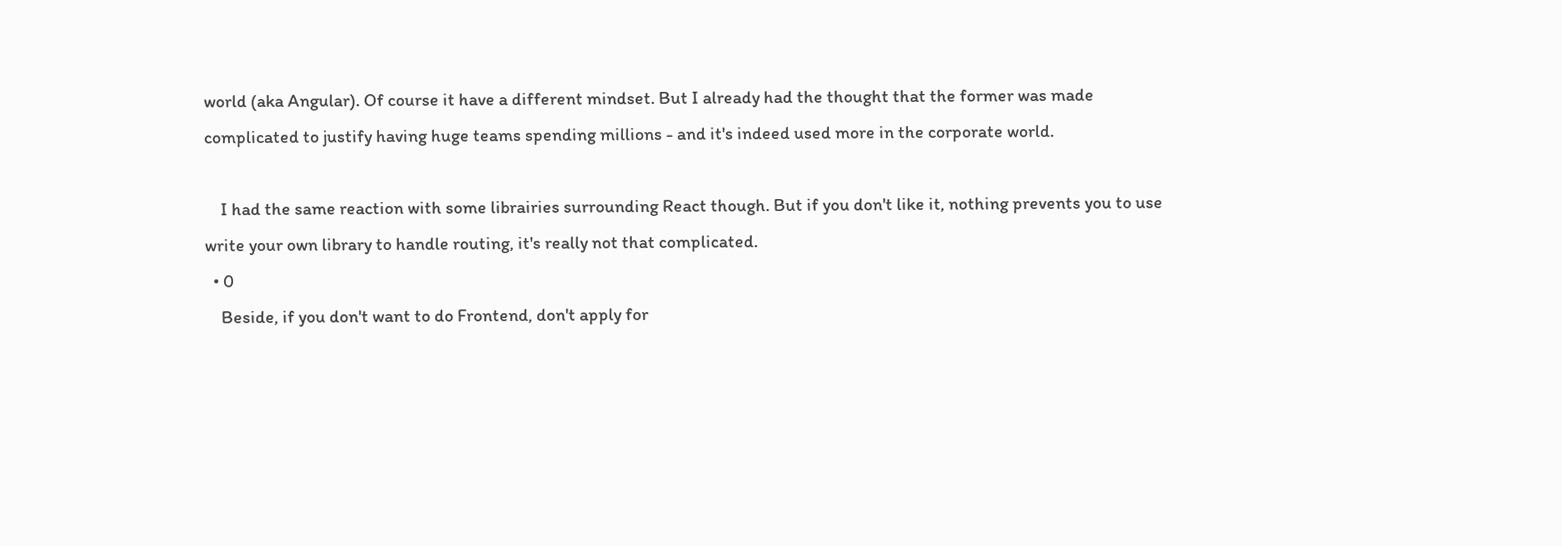world (aka Angular). Of course it have a different mindset. But I already had the thought that the former was made complicated to justify having huge teams spending millions - and it's indeed used more in the corporate world.

    I had the same reaction with some librairies surrounding React though. But if you don't like it, nothing prevents you to use write your own library to handle routing, it's really not that complicated.
  • 0
    Beside, if you don't want to do Frontend, don't apply for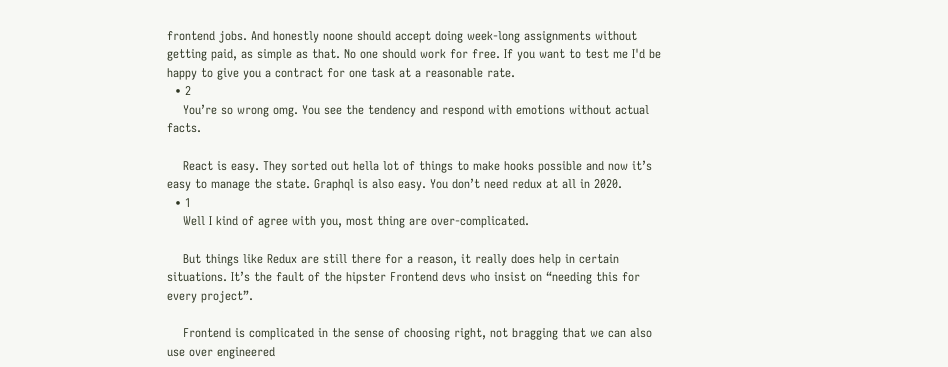frontend jobs. And honestly noone should accept doing week-long assignments without getting paid, as simple as that. No one should work for free. If you want to test me I'd be happy to give you a contract for one task at a reasonable rate.
  • 2
    You’re so wrong omg. You see the tendency and respond with emotions without actual facts.

    React is easy. They sorted out hella lot of things to make hooks possible and now it’s easy to manage the state. Graphql is also easy. You don’t need redux at all in 2020.
  • 1
    Well I kind of agree with you, most thing are over-complicated.

    But things like Redux are still there for a reason, it really does help in certain situations. It’s the fault of the hipster Frontend devs who insist on “needing this for every project”.

    Frontend is complicated in the sense of choosing right, not bragging that we can also use over engineered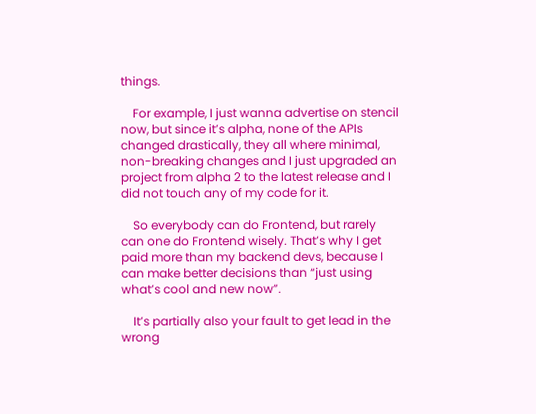things.

    For example, I just wanna advertise on stencil now, but since it’s alpha, none of the APIs changed drastically, they all where minimal, non-breaking changes and I just upgraded an project from alpha 2 to the latest release and I did not touch any of my code for it.

    So everybody can do Frontend, but rarely can one do Frontend wisely. That’s why I get paid more than my backend devs, because I can make better decisions than “just using what’s cool and new now”.

    It’s partially also your fault to get lead in the wrong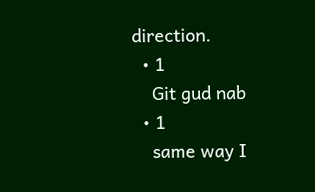direction.
  • 1
    Git gud nab
  • 1
    same way I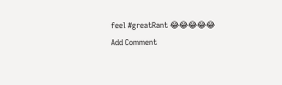feel #greatRant 😂😂😂😂😂
Add Comment